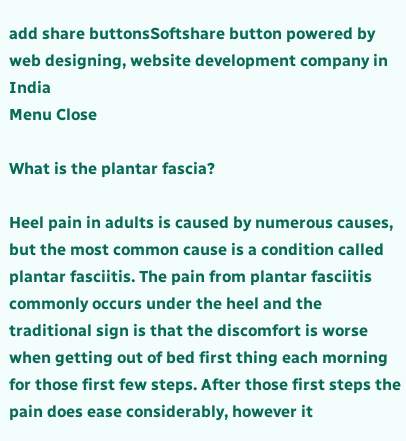add share buttonsSoftshare button powered by web designing, website development company in India
Menu Close

What is the plantar fascia?

Heel pain in adults is caused by numerous causes, but the most common cause is a condition called plantar fasciitis. The pain from plantar fasciitis commonly occurs under the heel and the traditional sign is that the discomfort is worse when getting out of bed first thing each morning for those first few steps. After those first steps the pain does ease considerably, however it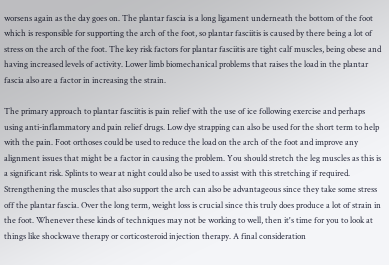worsens again as the day goes on. The plantar fascia is a long ligament underneath the bottom of the foot which is responsible for supporting the arch of the foot, so plantar fasciitis is caused by there being a lot of stress on the arch of the foot. The key risk factors for plantar fasciitis are tight calf muscles, being obese and having increased levels of activity. Lower limb biomechanical problems that raises the load in the plantar fascia also are a factor in increasing the strain.

The primary approach to plantar fasciitis is pain relief with the use of ice following exercise and perhaps using anti-inflammatory and pain relief drugs. Low dye strapping can also be used for the short term to help with the pain. Foot orthoses could be used to reduce the load on the arch of the foot and improve any alignment issues that might be a factor in causing the problem. You should stretch the leg muscles as this is a significant risk. Splints to wear at night could also be used to assist with this stretching if required. Strengthening the muscles that also support the arch can also be advantageous since they take some stress off the plantar fascia. Over the long term, weight loss is crucial since this truly does produce a lot of strain in the foot. Whenever these kinds of techniques may not be working to well, then it's time for you to look at things like shockwave therapy or corticosteroid injection therapy. A final consideration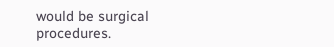would be surgical procedures.